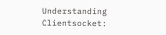Understanding Clientsocket: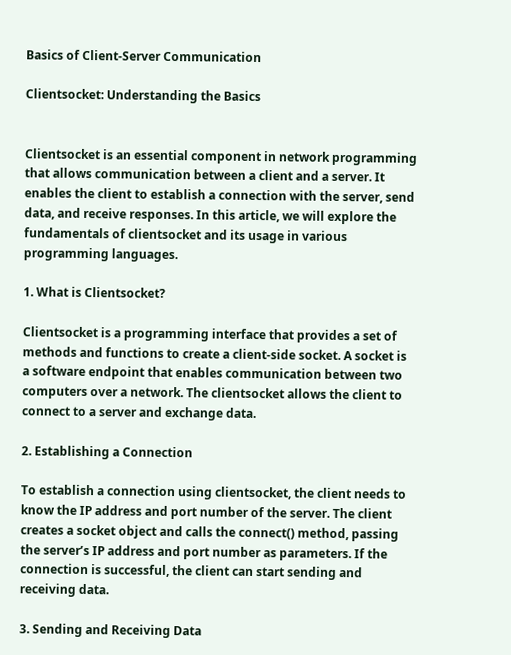Basics of Client-Server Communication

Clientsocket: Understanding the Basics


Clientsocket is an essential component in network programming that allows communication between a client and a server. It enables the client to establish a connection with the server, send data, and receive responses. In this article, we will explore the fundamentals of clientsocket and its usage in various programming languages.

1. What is Clientsocket?

Clientsocket is a programming interface that provides a set of methods and functions to create a client-side socket. A socket is a software endpoint that enables communication between two computers over a network. The clientsocket allows the client to connect to a server and exchange data.

2. Establishing a Connection

To establish a connection using clientsocket, the client needs to know the IP address and port number of the server. The client creates a socket object and calls the connect() method, passing the server’s IP address and port number as parameters. If the connection is successful, the client can start sending and receiving data.

3. Sending and Receiving Data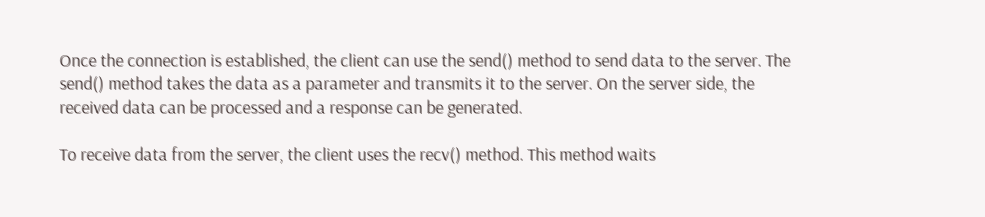Once the connection is established, the client can use the send() method to send data to the server. The send() method takes the data as a parameter and transmits it to the server. On the server side, the received data can be processed and a response can be generated.

To receive data from the server, the client uses the recv() method. This method waits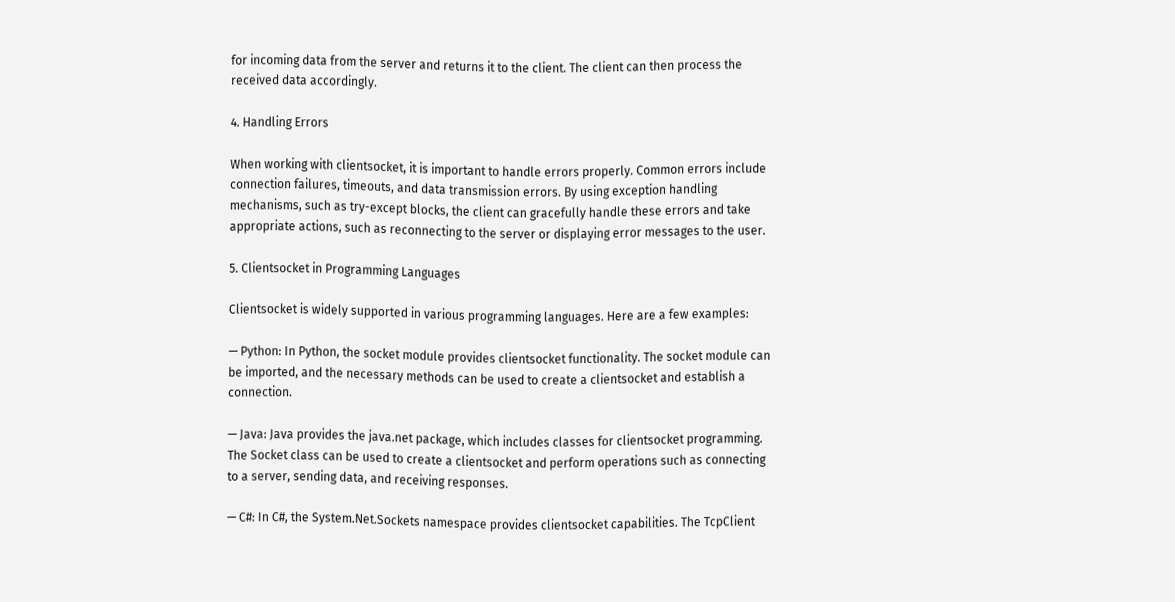for incoming data from the server and returns it to the client. The client can then process the received data accordingly.

4. Handling Errors

When working with clientsocket, it is important to handle errors properly. Common errors include connection failures, timeouts, and data transmission errors. By using exception handling mechanisms, such as try-except blocks, the client can gracefully handle these errors and take appropriate actions, such as reconnecting to the server or displaying error messages to the user.

5. Clientsocket in Programming Languages

Clientsocket is widely supported in various programming languages. Here are a few examples:

— Python: In Python, the socket module provides clientsocket functionality. The socket module can be imported, and the necessary methods can be used to create a clientsocket and establish a connection.

— Java: Java provides the java.net package, which includes classes for clientsocket programming. The Socket class can be used to create a clientsocket and perform operations such as connecting to a server, sending data, and receiving responses.

— C#: In C#, the System.Net.Sockets namespace provides clientsocket capabilities. The TcpClient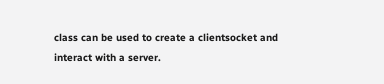class can be used to create a clientsocket and interact with a server.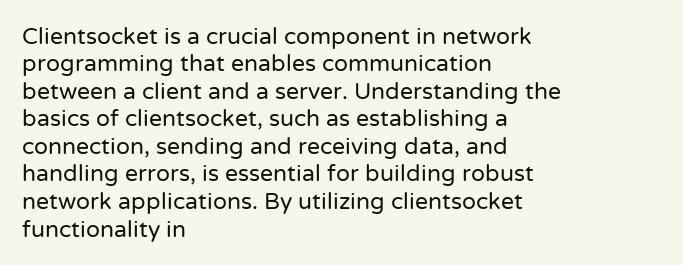Clientsocket is a crucial component in network programming that enables communication between a client and a server. Understanding the basics of clientsocket, such as establishing a connection, sending and receiving data, and handling errors, is essential for building robust network applications. By utilizing clientsocket functionality in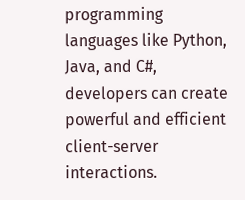programming languages like Python, Java, and C#, developers can create powerful and efficient client-server interactions.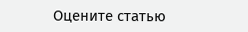Оцените статью